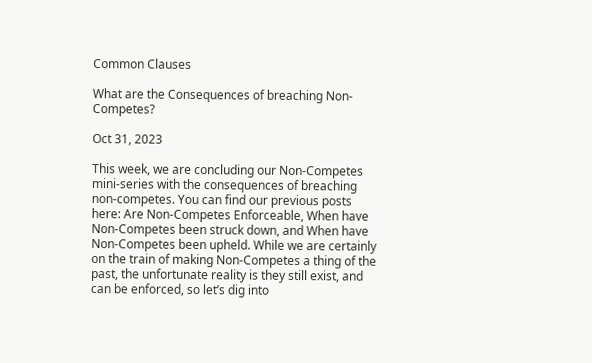Common Clauses

What are the Consequences of breaching Non-Competes?

Oct 31, 2023

This week, we are concluding our Non-Competes mini-series with the consequences of breaching non-competes. You can find our previous posts here: Are Non-Competes Enforceable, When have Non-Competes been struck down, and When have Non-Competes been upheld. While we are certainly on the train of making Non-Competes a thing of the past, the unfortunate reality is they still exist, and can be enforced, so let’s dig into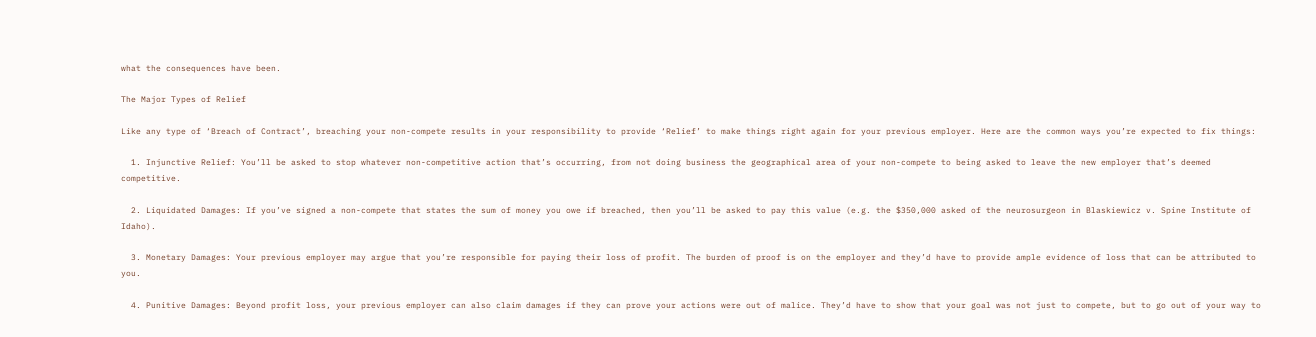what the consequences have been.

The Major Types of Relief

Like any type of ‘Breach of Contract’, breaching your non-compete results in your responsibility to provide ‘Relief’ to make things right again for your previous employer. Here are the common ways you’re expected to fix things:

  1. Injunctive Relief: You’ll be asked to stop whatever non-competitive action that’s occurring, from not doing business the geographical area of your non-compete to being asked to leave the new employer that’s deemed competitive.

  2. Liquidated Damages: If you’ve signed a non-compete that states the sum of money you owe if breached, then you’ll be asked to pay this value (e.g. the $350,000 asked of the neurosurgeon in Blaskiewicz v. Spine Institute of Idaho).

  3. Monetary Damages: Your previous employer may argue that you’re responsible for paying their loss of profit. The burden of proof is on the employer and they’d have to provide ample evidence of loss that can be attributed to you.

  4. Punitive Damages: Beyond profit loss, your previous employer can also claim damages if they can prove your actions were out of malice. They’d have to show that your goal was not just to compete, but to go out of your way to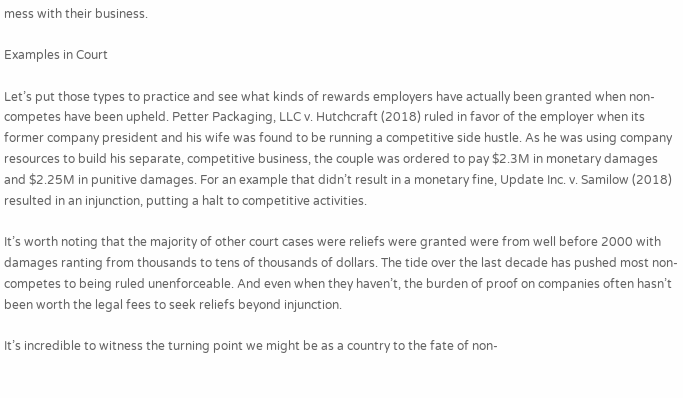mess with their business.

Examples in Court

Let’s put those types to practice and see what kinds of rewards employers have actually been granted when non-competes have been upheld. Petter Packaging, LLC v. Hutchcraft (2018) ruled in favor of the employer when its former company president and his wife was found to be running a competitive side hustle. As he was using company resources to build his separate, competitive business, the couple was ordered to pay $2.3M in monetary damages and $2.25M in punitive damages. For an example that didn’t result in a monetary fine, Update Inc. v. Samilow (2018) resulted in an injunction, putting a halt to competitive activities.

It’s worth noting that the majority of other court cases were reliefs were granted were from well before 2000 with damages ranting from thousands to tens of thousands of dollars. The tide over the last decade has pushed most non-competes to being ruled unenforceable. And even when they haven’t, the burden of proof on companies often hasn’t been worth the legal fees to seek reliefs beyond injunction.

It’s incredible to witness the turning point we might be as a country to the fate of non-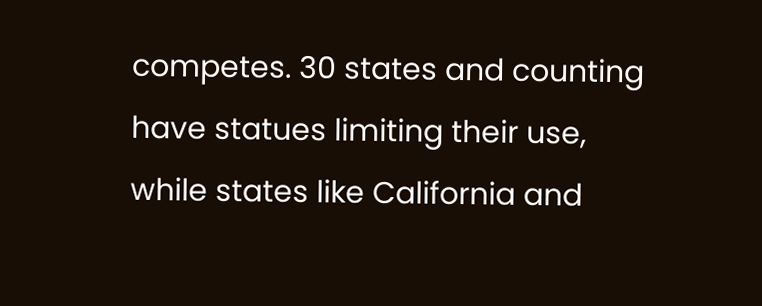competes. 30 states and counting have statues limiting their use, while states like California and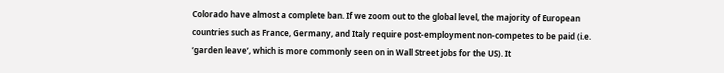Colorado have almost a complete ban. If we zoom out to the global level, the majority of European countries such as France, Germany, and Italy require post-employment non-competes to be paid (i.e. ‘garden leave’, which is more commonly seen on in Wall Street jobs for the US). It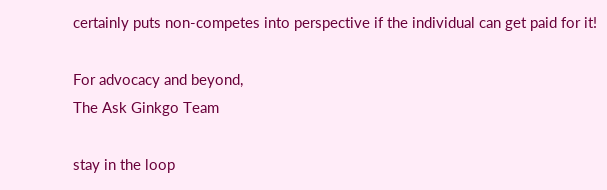certainly puts non-competes into perspective if the individual can get paid for it!

For advocacy and beyond,
The Ask Ginkgo Team

stay in the loop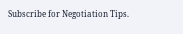Subscribe for Negotiation Tips.